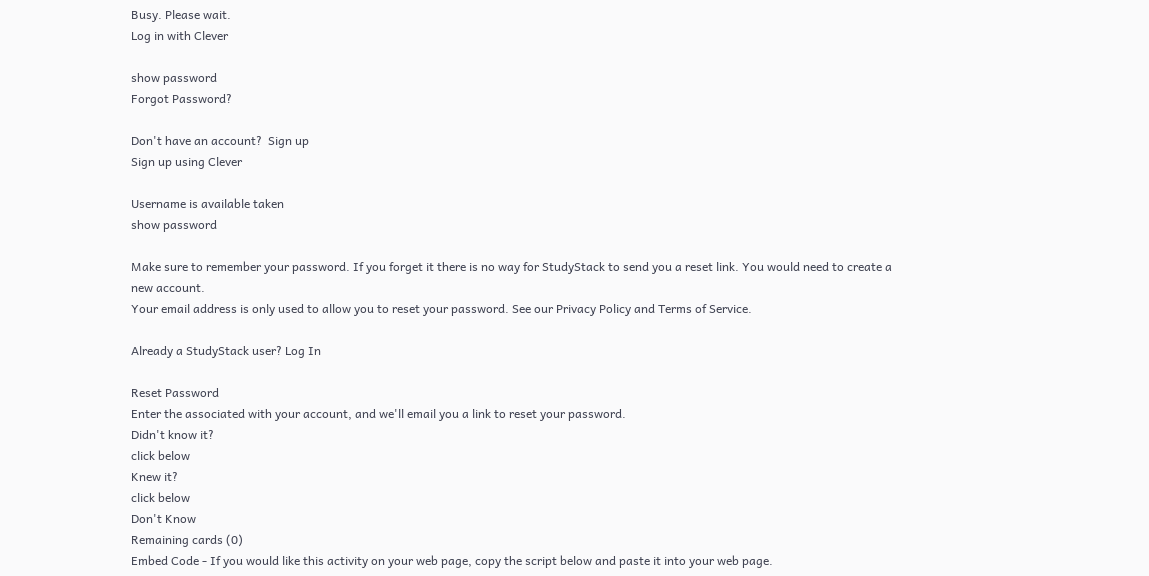Busy. Please wait.
Log in with Clever

show password
Forgot Password?

Don't have an account?  Sign up
Sign up using Clever

Username is available taken
show password

Make sure to remember your password. If you forget it there is no way for StudyStack to send you a reset link. You would need to create a new account.
Your email address is only used to allow you to reset your password. See our Privacy Policy and Terms of Service.

Already a StudyStack user? Log In

Reset Password
Enter the associated with your account, and we'll email you a link to reset your password.
Didn't know it?
click below
Knew it?
click below
Don't Know
Remaining cards (0)
Embed Code - If you would like this activity on your web page, copy the script below and paste it into your web page.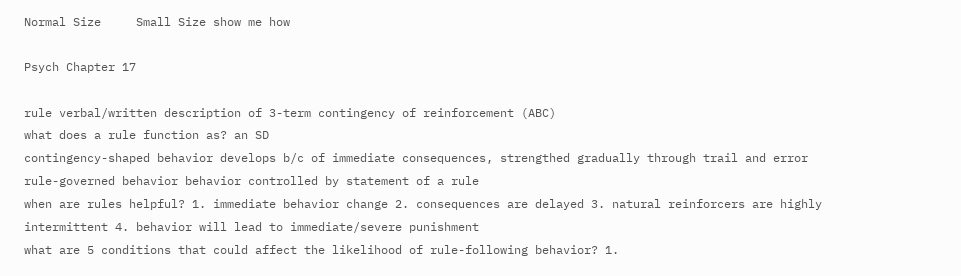Normal Size     Small Size show me how

Psych Chapter 17

rule verbal/written description of 3-term contingency of reinforcement (ABC)
what does a rule function as? an SD
contingency-shaped behavior develops b/c of immediate consequences, strengthed gradually through trail and error
rule-governed behavior behavior controlled by statement of a rule
when are rules helpful? 1. immediate behavior change 2. consequences are delayed 3. natural reinforcers are highly intermittent 4. behavior will lead to immediate/severe punishment
what are 5 conditions that could affect the likelihood of rule-following behavior? 1.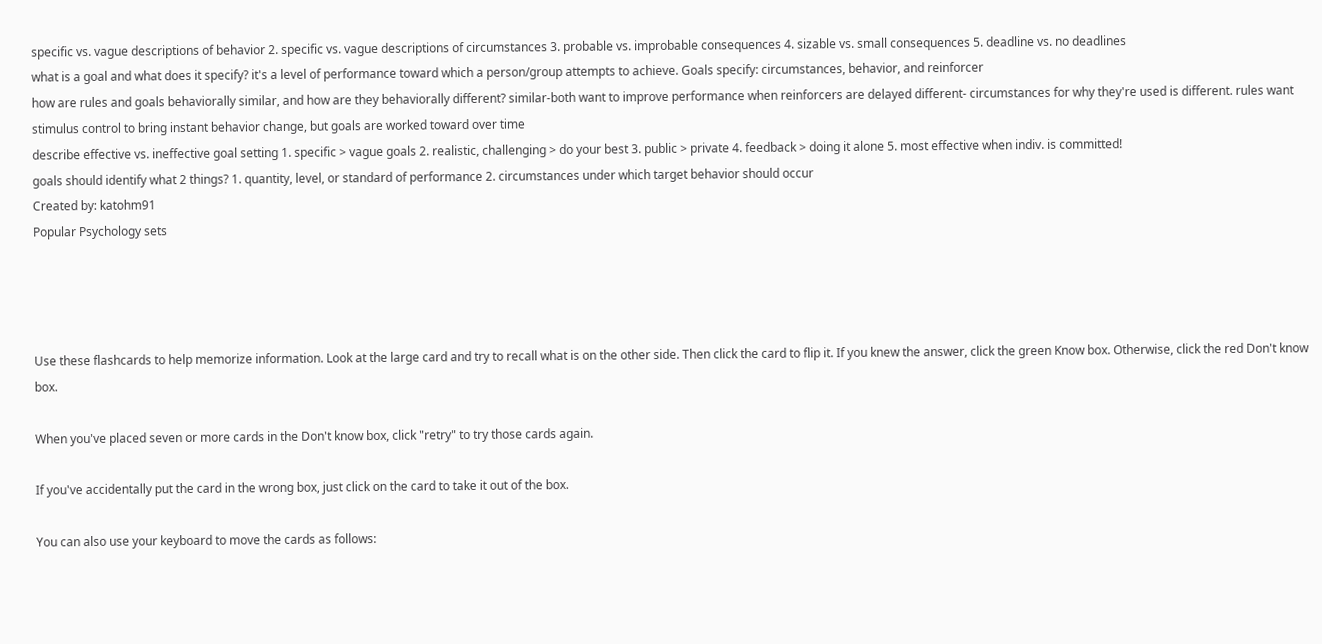specific vs. vague descriptions of behavior 2. specific vs. vague descriptions of circumstances 3. probable vs. improbable consequences 4. sizable vs. small consequences 5. deadline vs. no deadlines
what is a goal and what does it specify? it's a level of performance toward which a person/group attempts to achieve. Goals specify: circumstances, behavior, and reinforcer
how are rules and goals behaviorally similar, and how are they behaviorally different? similar-both want to improve performance when reinforcers are delayed different- circumstances for why they're used is different. rules want stimulus control to bring instant behavior change, but goals are worked toward over time
describe effective vs. ineffective goal setting 1. specific > vague goals 2. realistic, challenging > do your best 3. public > private 4. feedback > doing it alone 5. most effective when indiv. is committed!
goals should identify what 2 things? 1. quantity, level, or standard of performance 2. circumstances under which target behavior should occur
Created by: katohm91
Popular Psychology sets




Use these flashcards to help memorize information. Look at the large card and try to recall what is on the other side. Then click the card to flip it. If you knew the answer, click the green Know box. Otherwise, click the red Don't know box.

When you've placed seven or more cards in the Don't know box, click "retry" to try those cards again.

If you've accidentally put the card in the wrong box, just click on the card to take it out of the box.

You can also use your keyboard to move the cards as follows: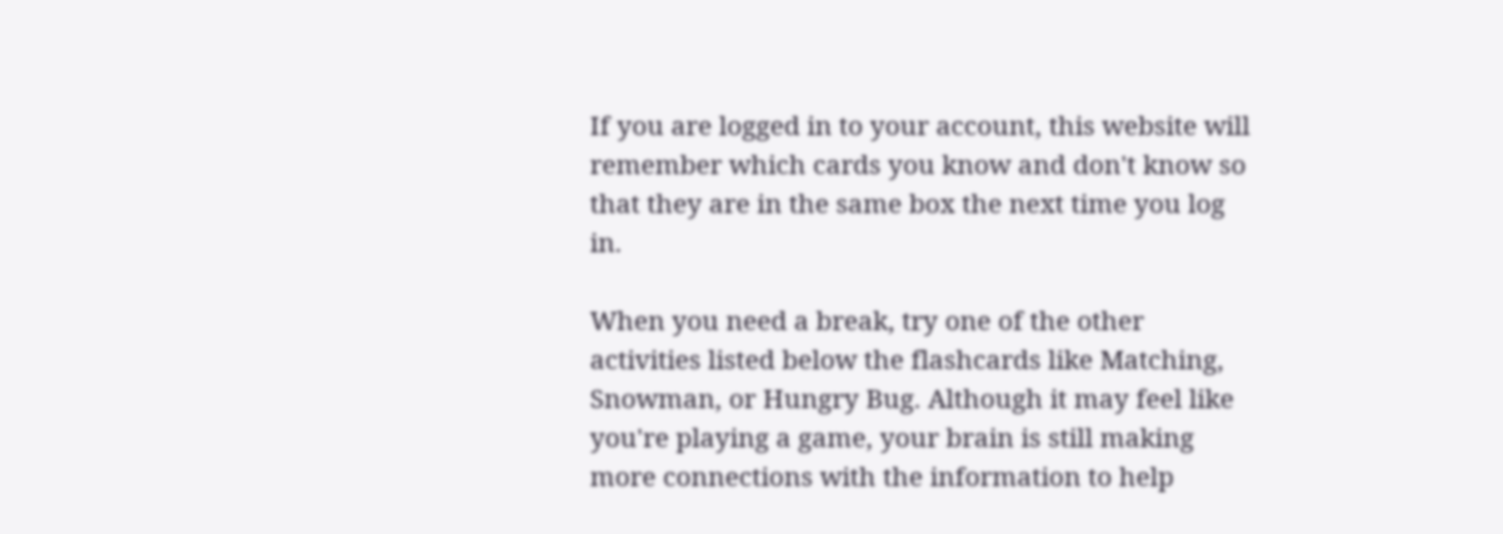If you are logged in to your account, this website will remember which cards you know and don't know so that they are in the same box the next time you log in.

When you need a break, try one of the other activities listed below the flashcards like Matching, Snowman, or Hungry Bug. Although it may feel like you're playing a game, your brain is still making more connections with the information to help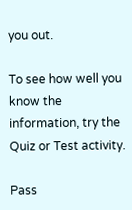you out.

To see how well you know the information, try the Quiz or Test activity.

Pass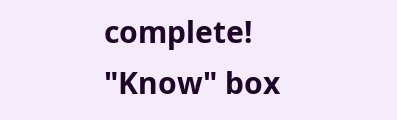complete!
"Know" box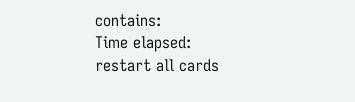contains:
Time elapsed:
restart all cards